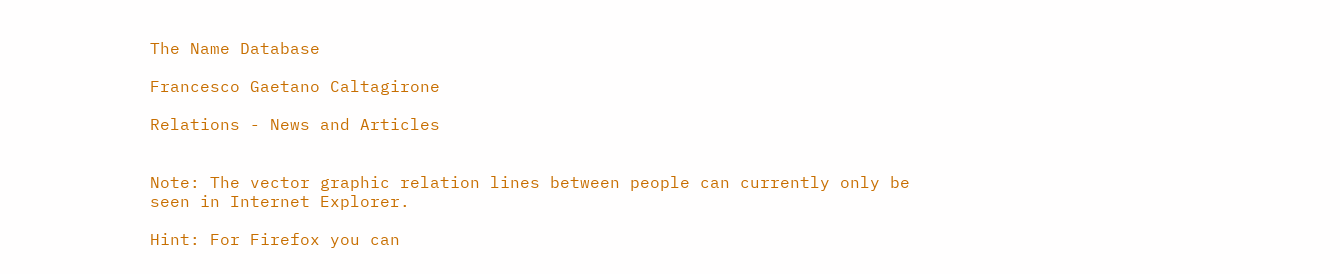The Name Database

Francesco Gaetano Caltagirone

Relations - News and Articles


Note: The vector graphic relation lines between people can currently only be seen in Internet Explorer.

Hint: For Firefox you can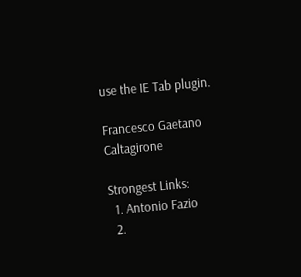use the IE Tab plugin.

Francesco Gaetano Caltagirone

Strongest Links:
  1. Antonio Fazio
  2.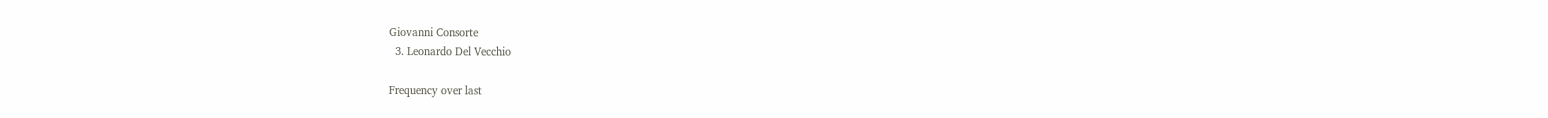Giovanni Consorte
  3. Leonardo Del Vecchio

Frequency over last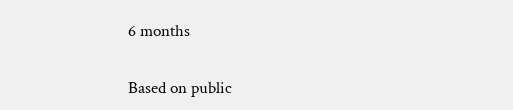6 months

Based on public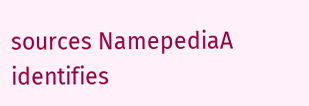sources NamepediaA identifies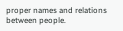proper names and relations between people.